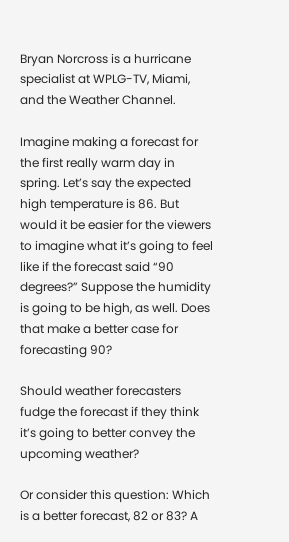Bryan Norcross is a hurricane specialist at WPLG-TV, Miami, and the Weather Channel.

Imagine making a forecast for the first really warm day in spring. Let’s say the expected high temperature is 86. But would it be easier for the viewers to imagine what it’s going to feel like if the forecast said “90 degrees?” Suppose the humidity is going to be high, as well. Does that make a better case for forecasting 90?

Should weather forecasters fudge the forecast if they think it’s going to better convey the upcoming weather?

Or consider this question: Which is a better forecast, 82 or 83? A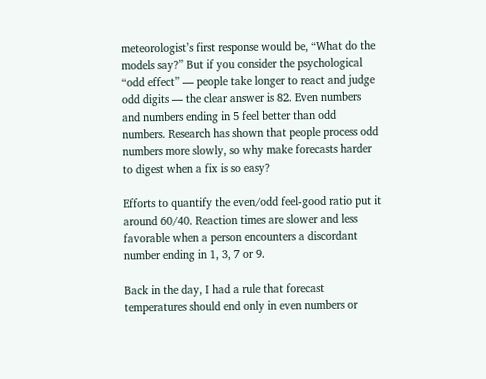meteorologist’s first response would be, “What do the models say?” But if you consider the psychological “odd effect” — people take longer to react and judge odd digits — the clear answer is 82. Even numbers and numbers ending in 5 feel better than odd numbers. Research has shown that people process odd numbers more slowly, so why make forecasts harder to digest when a fix is so easy?

Efforts to quantify the even/odd feel-good ratio put it around 60/40. Reaction times are slower and less favorable when a person encounters a discordant number ending in 1, 3, 7 or 9.

Back in the day, I had a rule that forecast temperatures should end only in even numbers or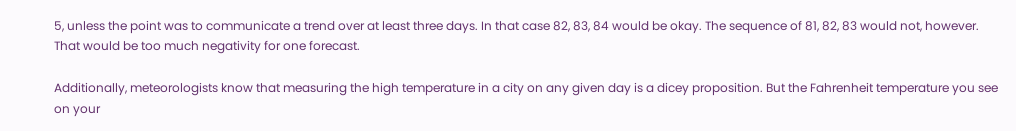5, unless the point was to communicate a trend over at least three days. In that case 82, 83, 84 would be okay. The sequence of 81, 82, 83 would not, however. That would be too much negativity for one forecast.

Additionally, meteorologists know that measuring the high temperature in a city on any given day is a dicey proposition. But the Fahrenheit temperature you see on your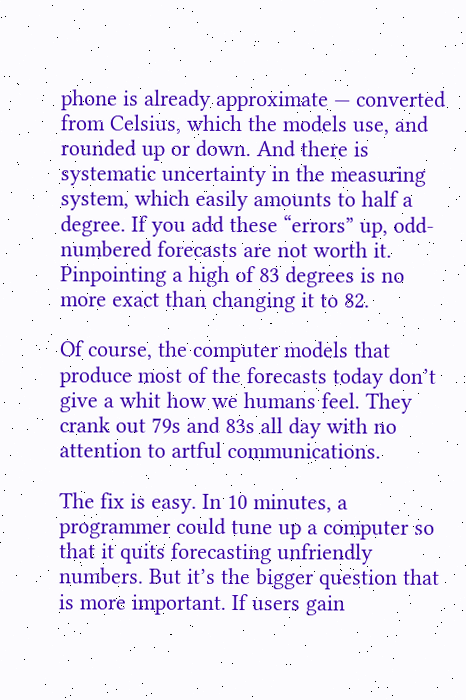phone is already approximate — converted from Celsius, which the models use, and rounded up or down. And there is systematic uncertainty in the measuring system, which easily amounts to half a degree. If you add these “errors” up, odd-numbered forecasts are not worth it. Pinpointing a high of 83 degrees is no more exact than changing it to 82.

Of course, the computer models that produce most of the forecasts today don’t give a whit how we humans feel. They crank out 79s and 83s all day with no attention to artful communications.

The fix is easy. In 10 minutes, a programmer could tune up a computer so that it quits forecasting unfriendly numbers. But it’s the bigger question that is more important. If users gain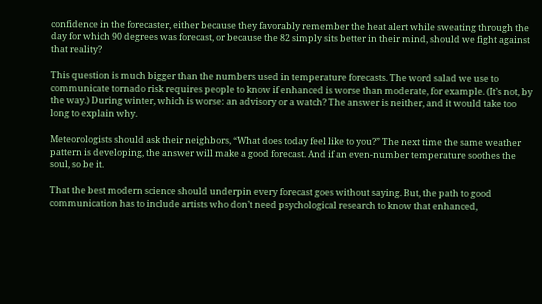confidence in the forecaster, either because they favorably remember the heat alert while sweating through the day for which 90 degrees was forecast, or because the 82 simply sits better in their mind, should we fight against that reality?

This question is much bigger than the numbers used in temperature forecasts. The word salad we use to communicate tornado risk requires people to know if enhanced is worse than moderate, for example. (It’s not, by the way.) During winter, which is worse: an advisory or a watch? The answer is neither, and it would take too long to explain why.

Meteorologists should ask their neighbors, “What does today feel like to you?” The next time the same weather pattern is developing, the answer will make a good forecast. And if an even-number temperature soothes the soul, so be it.

That the best modern science should underpin every forecast goes without saying. But, the path to good communication has to include artists who don’t need psychological research to know that enhanced,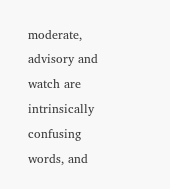moderate, advisory and watch are intrinsically confusing words, and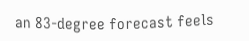an 83-degree forecast feels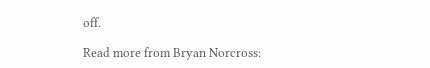off.

Read more from Bryan Norcross: